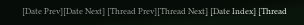[Date Prev][Date Next] [Thread Prev][Thread Next] [Date Index] [Thread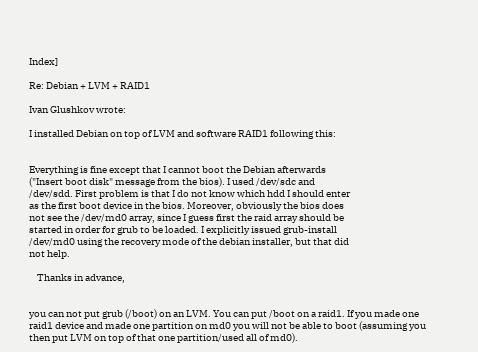Index]

Re: Debian + LVM + RAID1

Ivan Glushkov wrote:

I installed Debian on top of LVM and software RAID1 following this:


Everything is fine except that I cannot boot the Debian afterwards
("Insert boot disk" message from the bios). I used /dev/sdc and
/dev/sdd. First problem is that I do not know which hdd I should enter
as the first boot device in the bios. Moreover, obviously the bios does
not see the /dev/md0 array, since I guess first the raid array should be
started in order for grub to be loaded. I explicitly issued grub-install
/dev/md0 using the recovery mode of the debian installer, but that did
not help.

    Thanks in advance,


you can not put grub (/boot) on an LVM. You can put /boot on a raid1. If you made one raid1 device and made one partition on md0 you will not be able to boot (assuming you then put LVM on top of that one partition/used all of md0).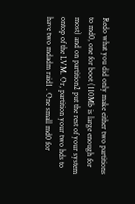Redo what you did only make either two partitions to md0, one for boot (110Mb is large enough for most) and on partition2 put the rest of your system ontop of the LVM. Or, partition your two hds to have two mdadm raid1 . One small md0 for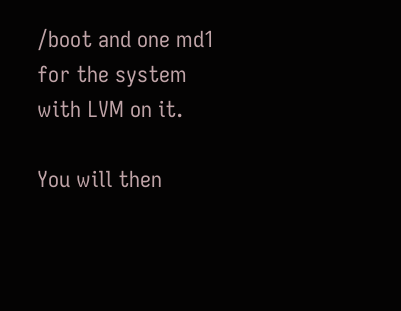/boot and one md1 for the system with LVM on it.

You will then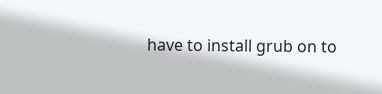have to install grub on to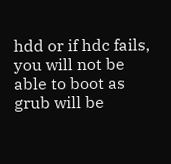hdd or if hdc fails, you will not be able to boot as grub will be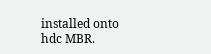installed onto hdc MBR.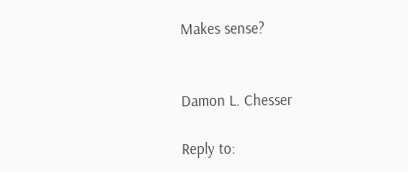Makes sense?


Damon L. Chesser

Reply to: